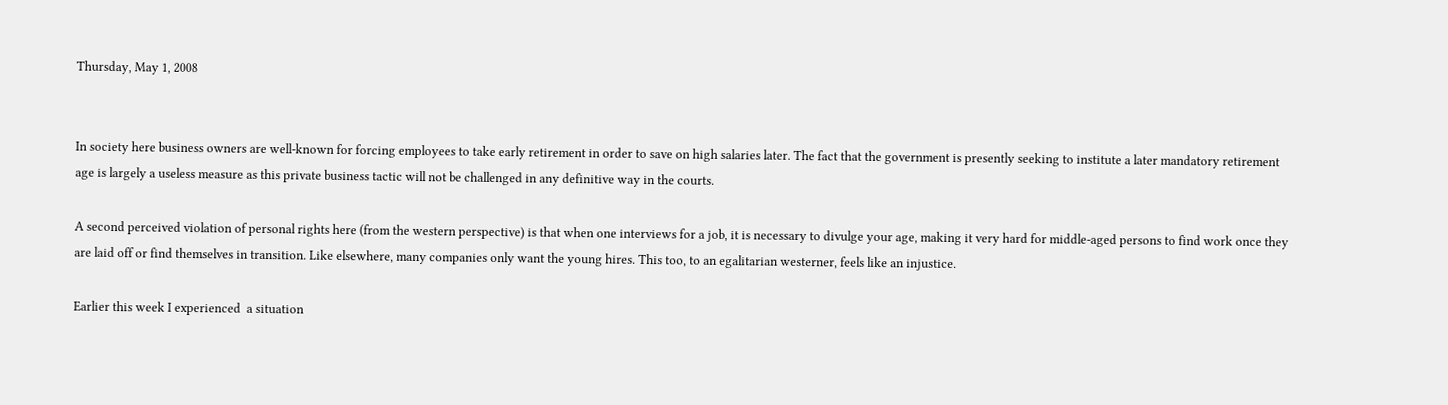Thursday, May 1, 2008


In society here business owners are well-known for forcing employees to take early retirement in order to save on high salaries later. The fact that the government is presently seeking to institute a later mandatory retirement age is largely a useless measure as this private business tactic will not be challenged in any definitive way in the courts.

A second perceived violation of personal rights here (from the western perspective) is that when one interviews for a job, it is necessary to divulge your age, making it very hard for middle-aged persons to find work once they are laid off or find themselves in transition. Like elsewhere, many companies only want the young hires. This too, to an egalitarian westerner, feels like an injustice.

Earlier this week I experienced  a situation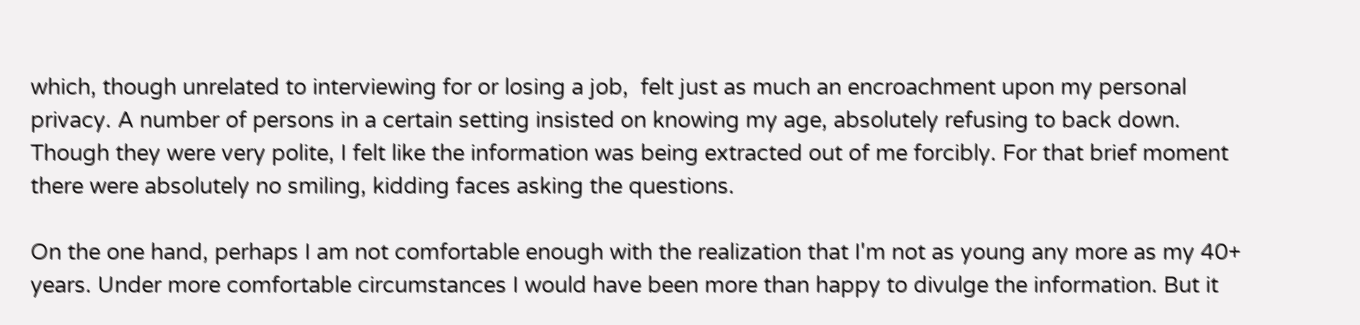which, though unrelated to interviewing for or losing a job,  felt just as much an encroachment upon my personal privacy. A number of persons in a certain setting insisted on knowing my age, absolutely refusing to back down. Though they were very polite, I felt like the information was being extracted out of me forcibly. For that brief moment there were absolutely no smiling, kidding faces asking the questions.

On the one hand, perhaps I am not comfortable enough with the realization that I'm not as young any more as my 40+ years. Under more comfortable circumstances I would have been more than happy to divulge the information. But it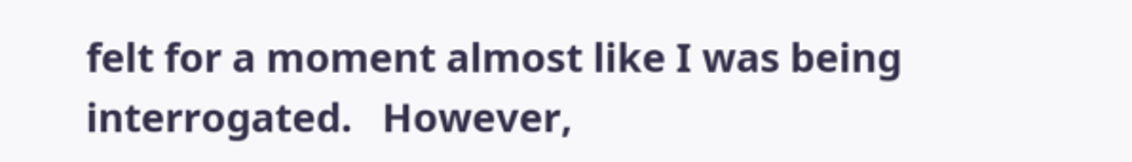felt for a moment almost like I was being interrogated.   However,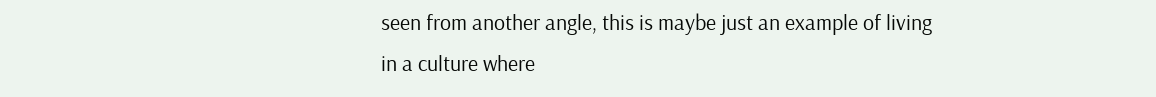seen from another angle, this is maybe just an example of living in a culture where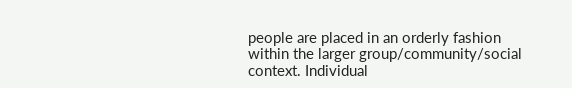people are placed in an orderly fashion within the larger group/community/social context. Individual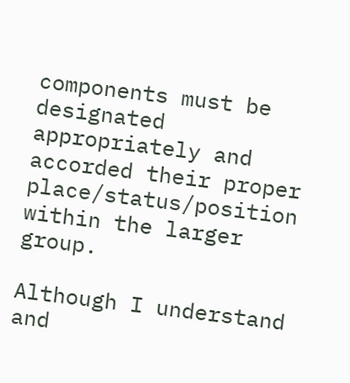components must be designated appropriately and accorded their proper place/status/position within the larger group.

Although I understand and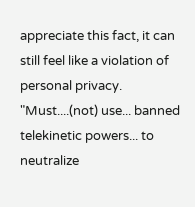appreciate this fact, it can still feel like a violation of personal privacy. "Must....(not) use... banned telekinetic powers... to neutralize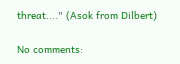threat...." (Asok from Dilbert)

No comments: